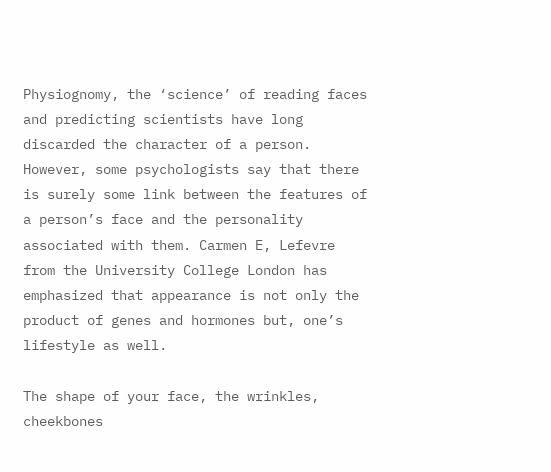Physiognomy, the ‘science’ of reading faces and predicting scientists have long discarded the character of a person. However, some psychologists say that there is surely some link between the features of a person’s face and the personality associated with them. Carmen E, Lefevre from the University College London has emphasized that appearance is not only the product of genes and hormones but, one’s lifestyle as well.

The shape of your face, the wrinkles, cheekbones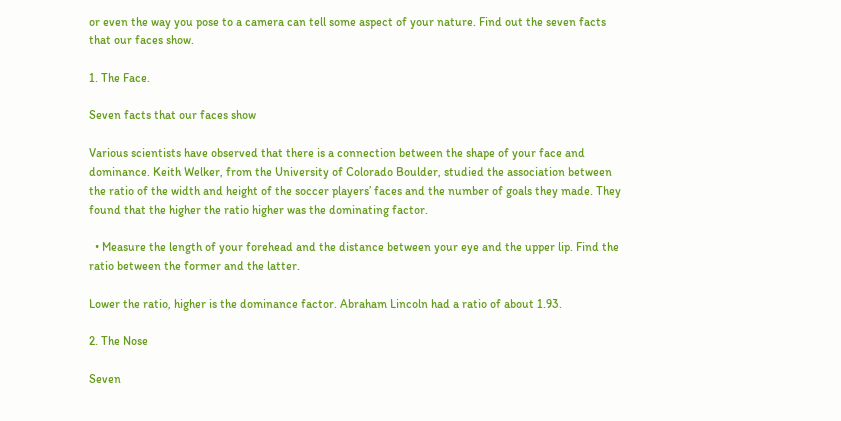or even the way you pose to a camera can tell some aspect of your nature. Find out the seven facts that our faces show.

1. The Face.

Seven facts that our faces show

Various scientists have observed that there is a connection between the shape of your face and dominance. Keith Welker, from the University of Colorado Boulder, studied the association between the ratio of the width and height of the soccer players’ faces and the number of goals they made. They found that the higher the ratio higher was the dominating factor.

  • Measure the length of your forehead and the distance between your eye and the upper lip. Find the ratio between the former and the latter.

Lower the ratio, higher is the dominance factor. Abraham Lincoln had a ratio of about 1.93.

2. The Nose

Seven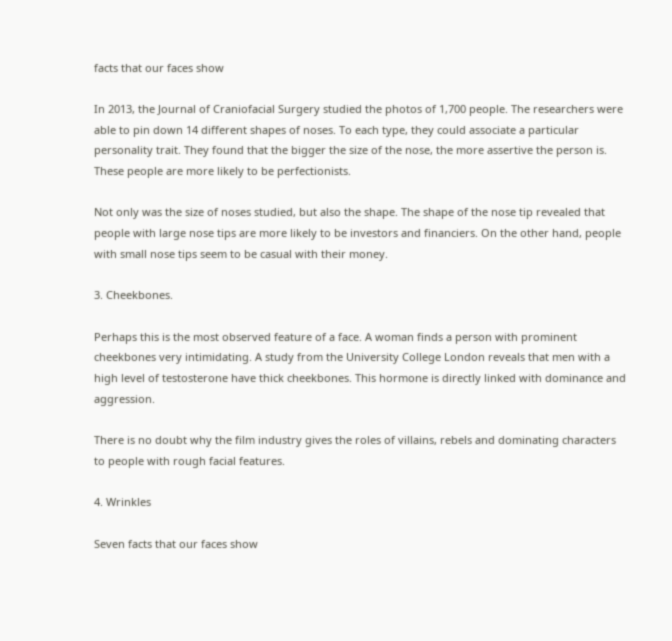facts that our faces show

In 2013, the Journal of Craniofacial Surgery studied the photos of 1,700 people. The researchers were able to pin down 14 different shapes of noses. To each type, they could associate a particular personality trait. They found that the bigger the size of the nose, the more assertive the person is. These people are more likely to be perfectionists.

Not only was the size of noses studied, but also the shape. The shape of the nose tip revealed that people with large nose tips are more likely to be investors and financiers. On the other hand, people with small nose tips seem to be casual with their money.

3. Cheekbones.

Perhaps this is the most observed feature of a face. A woman finds a person with prominent cheekbones very intimidating. A study from the University College London reveals that men with a high level of testosterone have thick cheekbones. This hormone is directly linked with dominance and aggression.

There is no doubt why the film industry gives the roles of villains, rebels and dominating characters to people with rough facial features.

4. Wrinkles

Seven facts that our faces show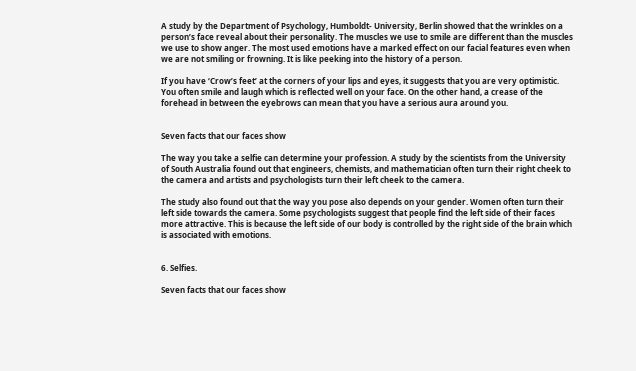A study by the Department of Psychology, Humboldt- University, Berlin showed that the wrinkles on a person’s face reveal about their personality. The muscles we use to smile are different than the muscles we use to show anger. The most used emotions have a marked effect on our facial features even when we are not smiling or frowning. It is like peeking into the history of a person.

If you have ‘Crow’s feet’ at the corners of your lips and eyes, it suggests that you are very optimistic. You often smile and laugh which is reflected well on your face. On the other hand, a crease of the forehead in between the eyebrows can mean that you have a serious aura around you.


Seven facts that our faces show

The way you take a selfie can determine your profession. A study by the scientists from the University of South Australia found out that engineers, chemists, and mathematician often turn their right cheek to the camera and artists and psychologists turn their left cheek to the camera.

The study also found out that the way you pose also depends on your gender. Women often turn their left side towards the camera. Some psychologists suggest that people find the left side of their faces more attractive. This is because the left side of our body is controlled by the right side of the brain which is associated with emotions.


6. Selfies.

Seven facts that our faces show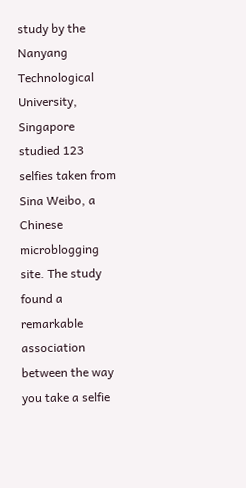study by the Nanyang Technological University, Singapore studied 123 selfies taken from Sina Weibo, a Chinese microblogging site. The study found a remarkable association between the way you take a selfie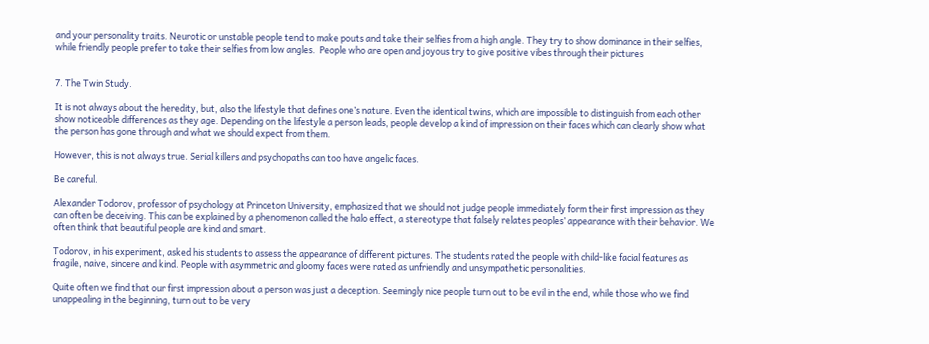and your personality traits. Neurotic or unstable people tend to make pouts and take their selfies from a high angle. They try to show dominance in their selfies, while friendly people prefer to take their selfies from low angles.  People who are open and joyous try to give positive vibes through their pictures


7. The Twin Study.

It is not always about the heredity, but, also the lifestyle that defines one’s nature. Even the identical twins, which are impossible to distinguish from each other show noticeable differences as they age. Depending on the lifestyle a person leads, people develop a kind of impression on their faces which can clearly show what the person has gone through and what we should expect from them.

However, this is not always true. Serial killers and psychopaths can too have angelic faces.

Be careful.

Alexander Todorov, professor of psychology at Princeton University, emphasized that we should not judge people immediately form their first impression as they can often be deceiving. This can be explained by a phenomenon called the halo effect, a stereotype that falsely relates peoples’ appearance with their behavior. We often think that beautiful people are kind and smart.

Todorov, in his experiment, asked his students to assess the appearance of different pictures. The students rated the people with child-like facial features as fragile, naive, sincere and kind. People with asymmetric and gloomy faces were rated as unfriendly and unsympathetic personalities.

Quite often we find that our first impression about a person was just a deception. Seemingly nice people turn out to be evil in the end, while those who we find unappealing in the beginning, turn out to be very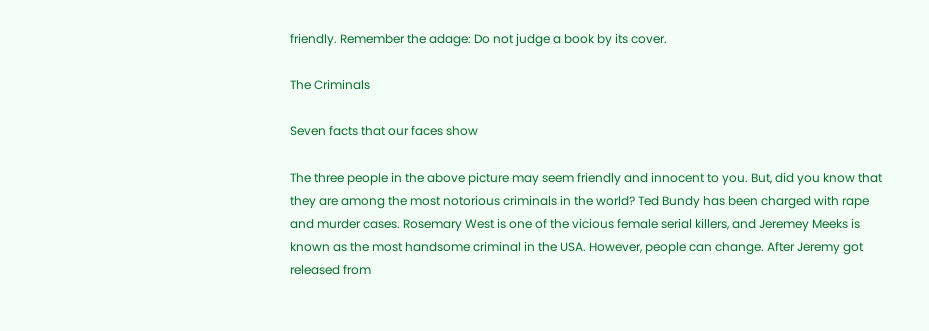friendly. Remember the adage: Do not judge a book by its cover.

The Criminals

Seven facts that our faces show

The three people in the above picture may seem friendly and innocent to you. But, did you know that they are among the most notorious criminals in the world? Ted Bundy has been charged with rape and murder cases. Rosemary West is one of the vicious female serial killers, and Jeremey Meeks is known as the most handsome criminal in the USA. However, people can change. After Jeremy got released from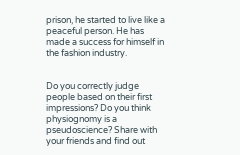prison, he started to live like a peaceful person. He has made a success for himself in the fashion industry.


Do you correctly judge people based on their first impressions? Do you think physiognomy is a pseudoscience? Share with your friends and find out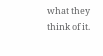what they think of it.